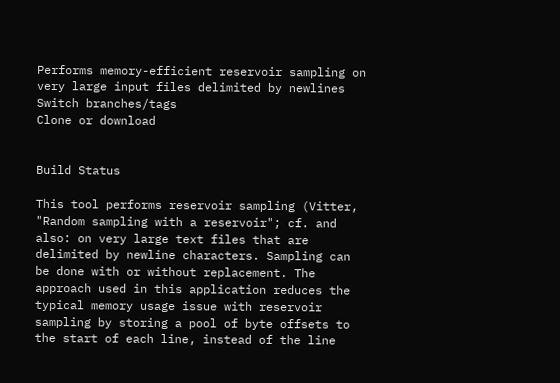Performs memory-efficient reservoir sampling on very large input files delimited by newlines
Switch branches/tags
Clone or download


Build Status

This tool performs reservoir sampling (Vitter, "Random sampling with a reservoir"; cf. and also: on very large text files that are delimited by newline characters. Sampling can be done with or without replacement. The approach used in this application reduces the typical memory usage issue with reservoir sampling by storing a pool of byte offsets to the start of each line, instead of the line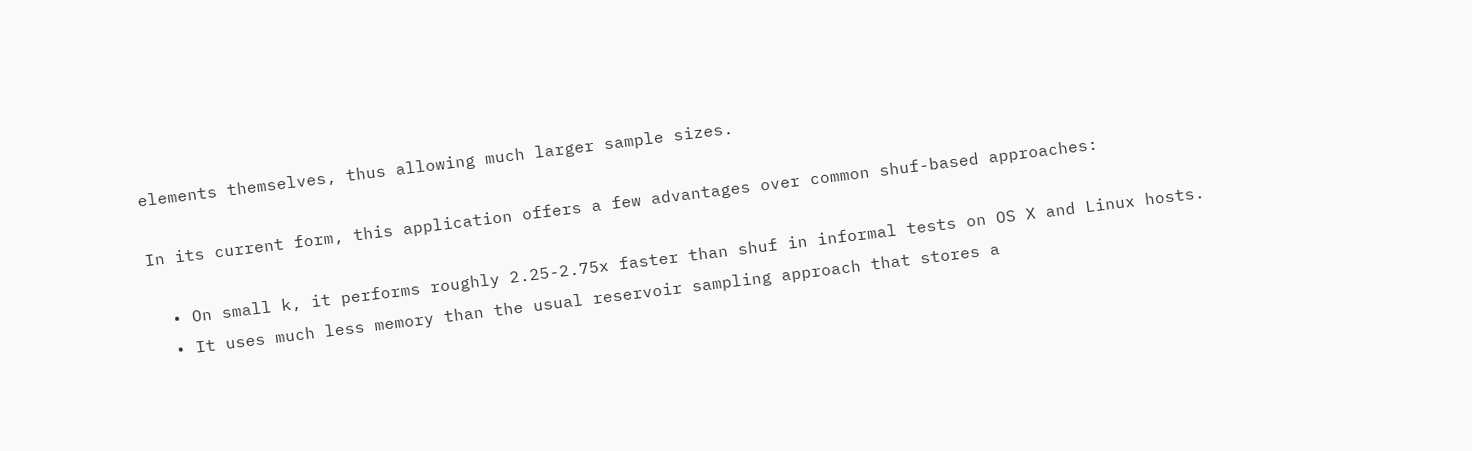elements themselves, thus allowing much larger sample sizes.

In its current form, this application offers a few advantages over common shuf-based approaches:

  • On small k, it performs roughly 2.25-2.75x faster than shuf in informal tests on OS X and Linux hosts.
  • It uses much less memory than the usual reservoir sampling approach that stores a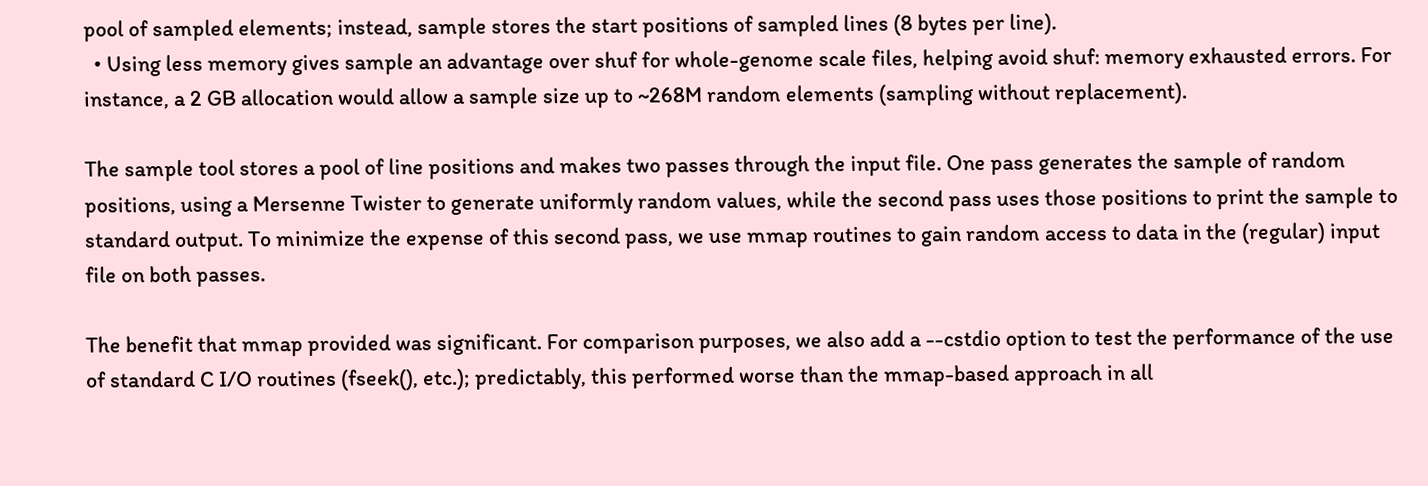pool of sampled elements; instead, sample stores the start positions of sampled lines (8 bytes per line).
  • Using less memory gives sample an advantage over shuf for whole-genome scale files, helping avoid shuf: memory exhausted errors. For instance, a 2 GB allocation would allow a sample size up to ~268M random elements (sampling without replacement).

The sample tool stores a pool of line positions and makes two passes through the input file. One pass generates the sample of random positions, using a Mersenne Twister to generate uniformly random values, while the second pass uses those positions to print the sample to standard output. To minimize the expense of this second pass, we use mmap routines to gain random access to data in the (regular) input file on both passes.

The benefit that mmap provided was significant. For comparison purposes, we also add a --cstdio option to test the performance of the use of standard C I/O routines (fseek(), etc.); predictably, this performed worse than the mmap-based approach in all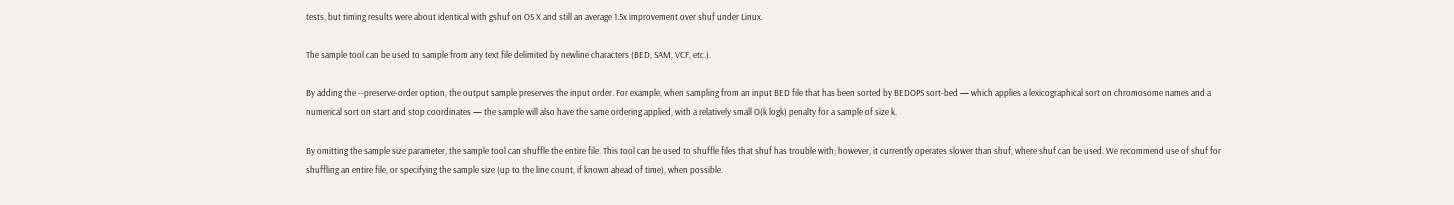tests, but timing results were about identical with gshuf on OS X and still an average 1.5x improvement over shuf under Linux.

The sample tool can be used to sample from any text file delimited by newline characters (BED, SAM, VCF, etc.).

By adding the --preserve-order option, the output sample preserves the input order. For example, when sampling from an input BED file that has been sorted by BEDOPS sort-bed — which applies a lexicographical sort on chromosome names and a numerical sort on start and stop coordinates — the sample will also have the same ordering applied, with a relatively small O(k logk) penalty for a sample of size k.

By omitting the sample size parameter, the sample tool can shuffle the entire file. This tool can be used to shuffle files that shuf has trouble with; however, it currently operates slower than shuf, where shuf can be used. We recommend use of shuf for shuffling an entire file, or specifying the sample size (up to the line count, if known ahead of time), when possible.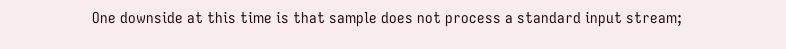One downside at this time is that sample does not process a standard input stream;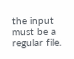the input must be a regular file.